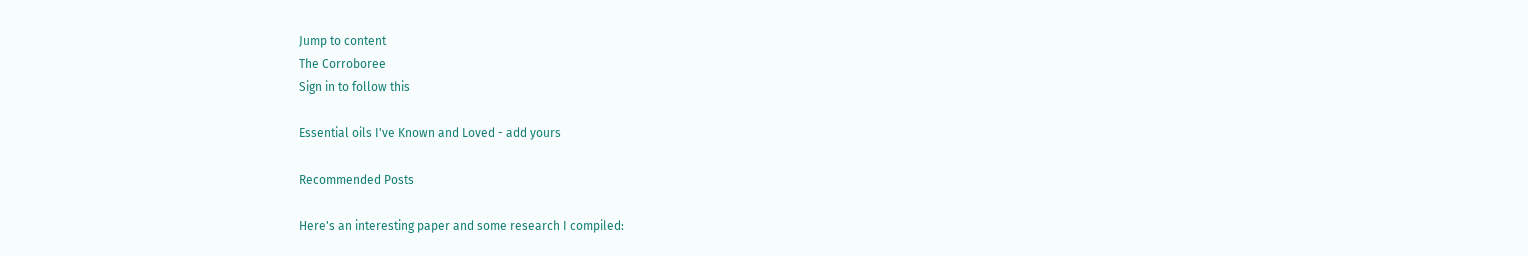Jump to content
The Corroboree
Sign in to follow this

Essential oils I've Known and Loved - add yours

Recommended Posts

Here's an interesting paper and some research I compiled: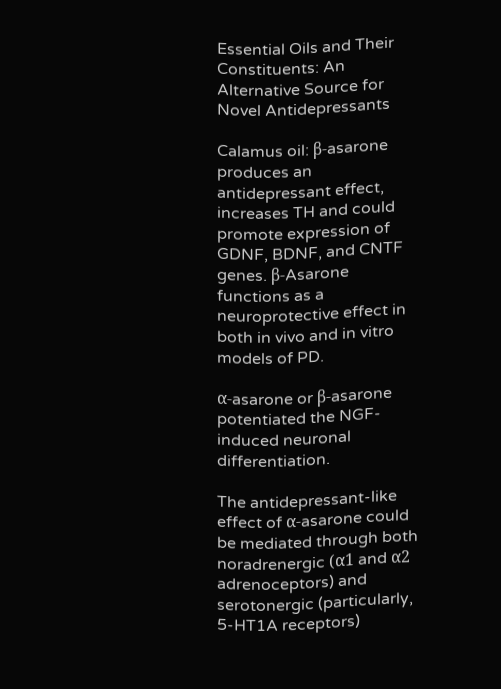Essential Oils and Their Constituents: An Alternative Source for Novel Antidepressants

Calamus oil: β-asarone produces an antidepressant effect, increases TH and could promote expression of GDNF, BDNF, and CNTF genes. β-Asarone functions as a neuroprotective effect in both in vivo and in vitro models of PD.

α-asarone or β-asarone potentiated the NGF-induced neuronal differentiation.

The antidepressant-like effect of α-asarone could be mediated through both noradrenergic (α1 and α2 adrenoceptors) and serotonergic (particularly, 5-HT1A receptors)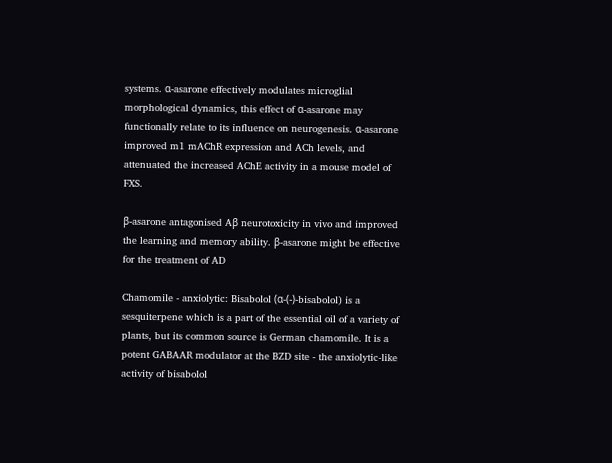systems. α-asarone effectively modulates microglial morphological dynamics, this effect of α-asarone may functionally relate to its influence on neurogenesis. α-asarone improved m1 mAChR expression and ACh levels, and attenuated the increased AChE activity in a mouse model of FXS.

β-asarone antagonised Aβ neurotoxicity in vivo and improved the learning and memory ability. β-asarone might be effective for the treatment of AD

Chamomile - anxiolytic: Bisabolol (α-(-)-bisabolol) is a sesquiterpene which is a part of the essential oil of a variety of plants, but its common source is German chamomile. It is a potent GABAAR modulator at the BZD site - the anxiolytic-like activity of bisabolol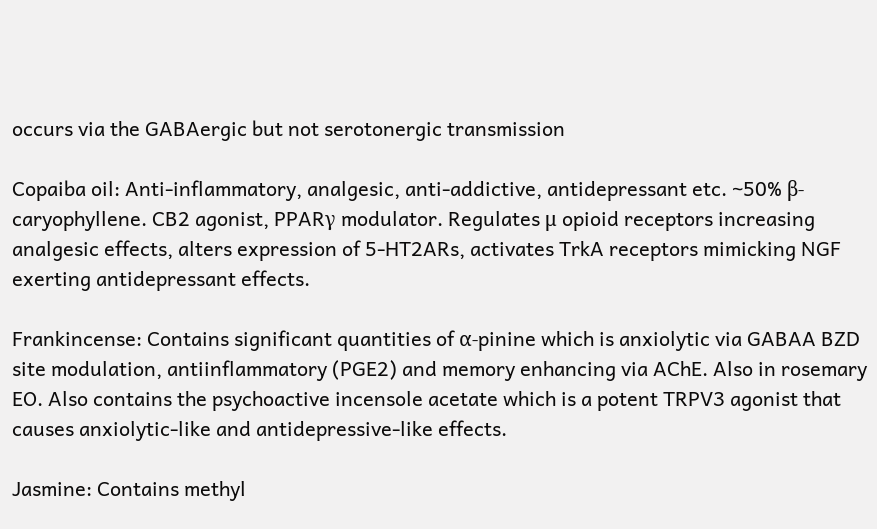occurs via the GABAergic but not serotonergic transmission

Copaiba oil: Anti-inflammatory, analgesic, anti-addictive, antidepressant etc. ~50% β-caryophyllene. CB2 agonist, PPARγ modulator. Regulates μ opioid receptors increasing analgesic effects, alters expression of 5-HT2ARs, activates TrkA receptors mimicking NGF exerting antidepressant effects.

Frankincense: Contains significant quantities of α-pinine which is anxiolytic via GABAA BZD site modulation, antiinflammatory (PGE2) and memory enhancing via AChE. Also in rosemary EO. Also contains the psychoactive incensole acetate which is a potent TRPV3 agonist that causes anxiolytic-like and antidepressive-like effects.

Jasmine: Contains methyl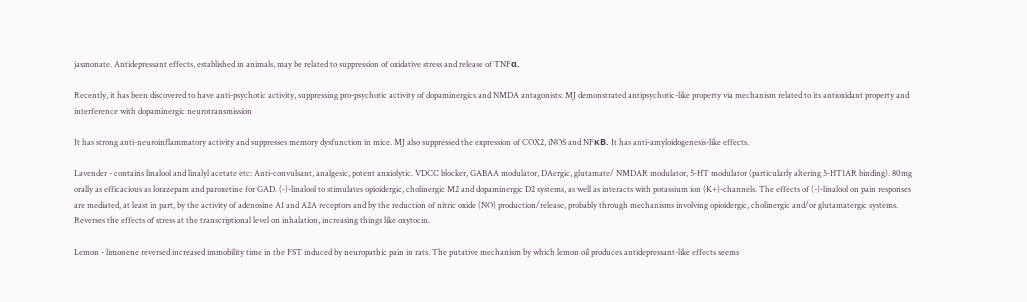jasmonate. Antidepressant effects, established in animals, may be related to suppression of oxidative stress and release of TNFα.

Recently, it has been discovered to have anti-psychotic activity, suppressing pro-psychotic activity of dopaminergics and NMDA antagonists: MJ demonstrated antipsychotic-like property via mechanism related to its antioxidant property and interference with dopaminergic neurotransmission

It has strong anti-neuroinflammatory activity and suppresses memory dysfunction in mice. MJ also suppressed the expression of COX2, iNOS and NFκB. It has anti-amyloidogenesis-like effects.

Lavender - contains linalool and linalyl acetate etc: Anti-convulsant, analgesic, potent anxiolytic. VDCC blocker, GABAA modulator, DAergic, glutamate/ NMDAR modulator, 5-HT modulator (particularly altering 5-HT1AR binding). 80mg orally as efficacious as lorazepam and paroxetine for GAD. (-)-linalool to stimulates opioidergic, cholinergic M2 and dopaminergic D2 systems, as well as interacts with potassium ion (K+)-channels. The effects of (-)-linalool on pain responses are mediated, at least in part, by the activity of adenosine A1 and A2A receptors and by the reduction of nitric oxide (NO) production/release, probably through mechanisms involving opioidergic, cholinergic and/or glutamatergic systems. Reverses the effects of stress at the transcriptional level on inhalation, increasing things like oxytocin.

Lemon - limonene reversed increased immobility time in the FST induced by neuropathic pain in rats. The putative mechanism by which lemon oil produces antidepressant-like effects seems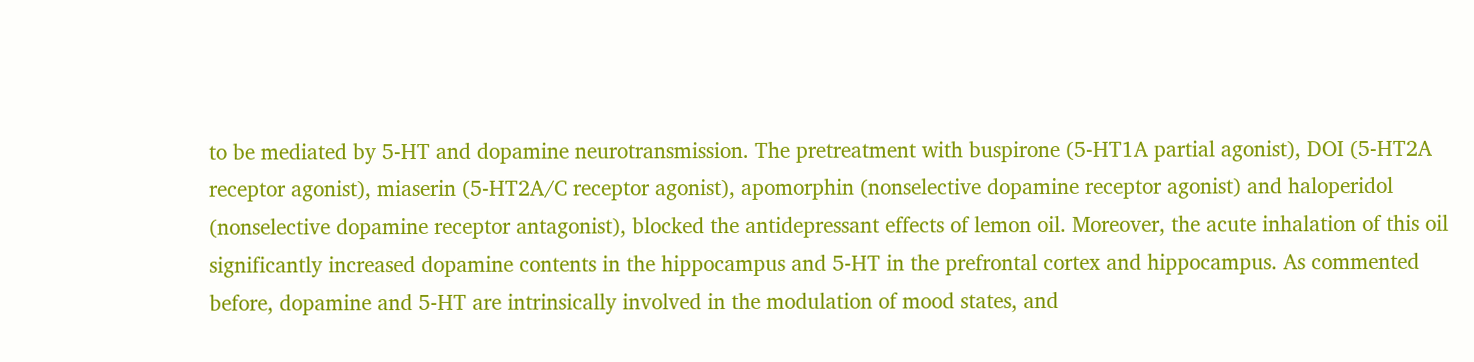to be mediated by 5-HT and dopamine neurotransmission. The pretreatment with buspirone (5-HT1A partial agonist), DOI (5-HT2A receptor agonist), miaserin (5-HT2A/C receptor agonist), apomorphin (nonselective dopamine receptor agonist) and haloperidol (nonselective dopamine receptor antagonist), blocked the antidepressant effects of lemon oil. Moreover, the acute inhalation of this oil significantly increased dopamine contents in the hippocampus and 5-HT in the prefrontal cortex and hippocampus. As commented before, dopamine and 5-HT are intrinsically involved in the modulation of mood states, and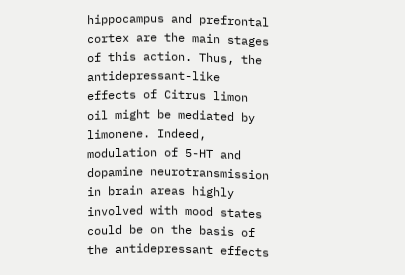hippocampus and prefrontal cortex are the main stages of this action. Thus, the antidepressant-like effects of Citrus limon oil might be mediated by limonene. Indeed, modulation of 5-HT and dopamine neurotransmission in brain areas highly involved with mood states could be on the basis of the antidepressant effects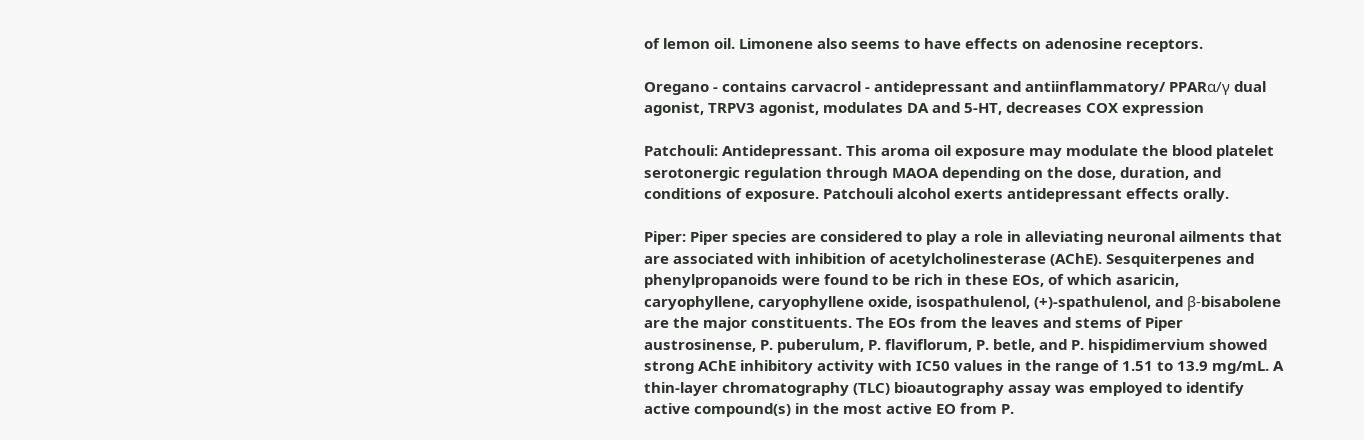of lemon oil. Limonene also seems to have effects on adenosine receptors.

Oregano - contains carvacrol - antidepressant and antiinflammatory/ PPARα/γ dual agonist, TRPV3 agonist, modulates DA and 5-HT, decreases COX expression

Patchouli: Antidepressant. This aroma oil exposure may modulate the blood platelet serotonergic regulation through MAOA depending on the dose, duration, and conditions of exposure. Patchouli alcohol exerts antidepressant effects orally.

Piper: Piper species are considered to play a role in alleviating neuronal ailments that are associated with inhibition of acetylcholinesterase (AChE). Sesquiterpenes and phenylpropanoids were found to be rich in these EOs, of which asaricin, caryophyllene, caryophyllene oxide, isospathulenol, (+)-spathulenol, and β-bisabolene are the major constituents. The EOs from the leaves and stems of Piper austrosinense, P. puberulum, P. flaviflorum, P. betle, and P. hispidimervium showed strong AChE inhibitory activity with IC50 values in the range of 1.51 to 13.9 mg/mL. A thin-layer chromatography (TLC) bioautography assay was employed to identify active compound(s) in the most active EO from P.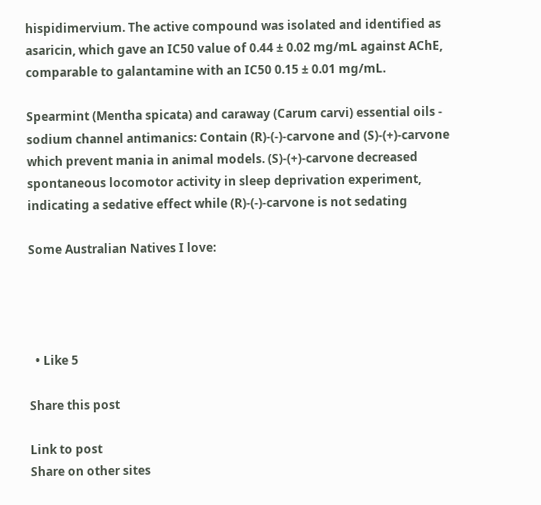hispidimervium. The active compound was isolated and identified as asaricin, which gave an IC50 value of 0.44 ± 0.02 mg/mL against AChE, comparable to galantamine with an IC50 0.15 ± 0.01 mg/mL.

Spearmint (Mentha spicata) and caraway (Carum carvi) essential oils - sodium channel antimanics: Contain (R)-(-)-carvone and (S)-(+)-carvone which prevent mania in animal models. (S)-(+)-carvone decreased spontaneous locomotor activity in sleep deprivation experiment, indicating a sedative effect while (R)-(-)-carvone is not sedating

Some Australian Natives I love:




  • Like 5

Share this post

Link to post
Share on other sites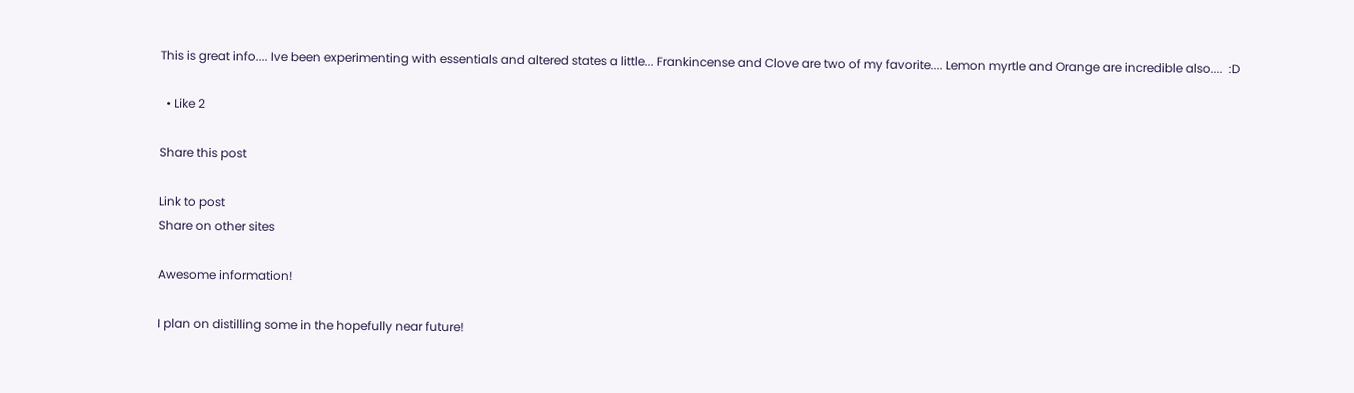This is great info.... Ive been experimenting with essentials and altered states a little... Frankincense and Clove are two of my favorite.... Lemon myrtle and Orange are incredible also....  :D

  • Like 2

Share this post

Link to post
Share on other sites

Awesome information!

I plan on distilling some in the hopefully near future!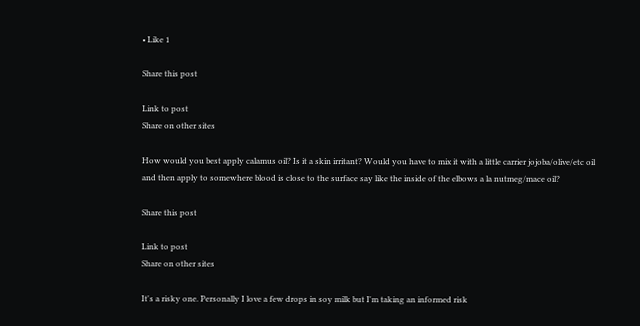• Like 1

Share this post

Link to post
Share on other sites

How would you best apply calamus oil? Is it a skin irritant? Would you have to mix it with a little carrier jojoba/olive/etc oil and then apply to somewhere blood is close to the surface say like the inside of the elbows a la nutmeg/mace oil?

Share this post

Link to post
Share on other sites

It's a risky one. Personally I love a few drops in soy milk but I'm taking an informed risk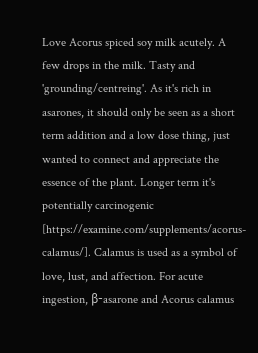Love Acorus spiced soy milk acutely. A few drops in the milk. Tasty and 'grounding/centreing'. As it's rich in asarones, it should only be seen as a short term addition and a low dose thing, just wanted to connect and appreciate the essence of the plant. Longer term it's potentially carcinogenic [https://examine.com/supplements/acorus-calamus/]. Calamus is used as a symbol of love, lust, and affection. For acute ingestion, β-asarone and Acorus calamus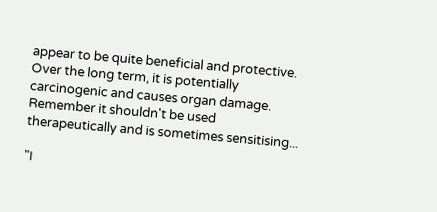appear to be quite beneficial and protective. Over the long term, it is potentially carcinogenic and causes organ damage. Remember it shouldn't be used therapeutically and is sometimes sensitising...

"I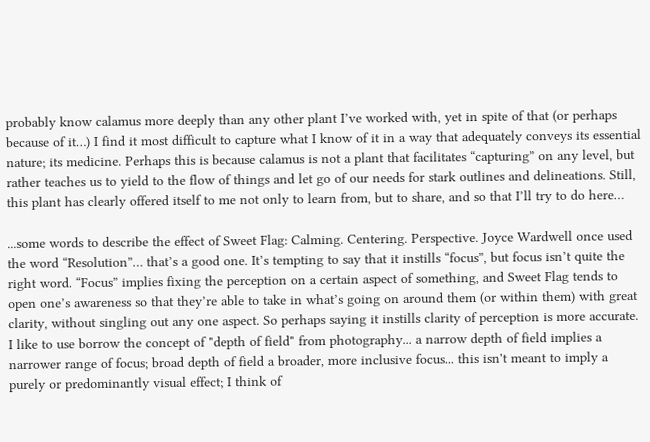probably know calamus more deeply than any other plant I’ve worked with, yet in spite of that (or perhaps because of it…) I find it most difficult to capture what I know of it in a way that adequately conveys its essential nature; its medicine. Perhaps this is because calamus is not a plant that facilitates “capturing” on any level, but rather teaches us to yield to the flow of things and let go of our needs for stark outlines and delineations. Still, this plant has clearly offered itself to me not only to learn from, but to share, and so that I’ll try to do here…

...some words to describe the effect of Sweet Flag: Calming. Centering. Perspective. Joyce Wardwell once used the word “Resolution”… that’s a good one. It’s tempting to say that it instills “focus”, but focus isn’t quite the right word. “Focus” implies fixing the perception on a certain aspect of something, and Sweet Flag tends to open one’s awareness so that they’re able to take in what’s going on around them (or within them) with great clarity, without singling out any one aspect. So perhaps saying it instills clarity of perception is more accurate. I like to use borrow the concept of "depth of field" from photography... a narrow depth of field implies a narrower range of focus; broad depth of field a broader, more inclusive focus... this isn't meant to imply a purely or predominantly visual effect; I think of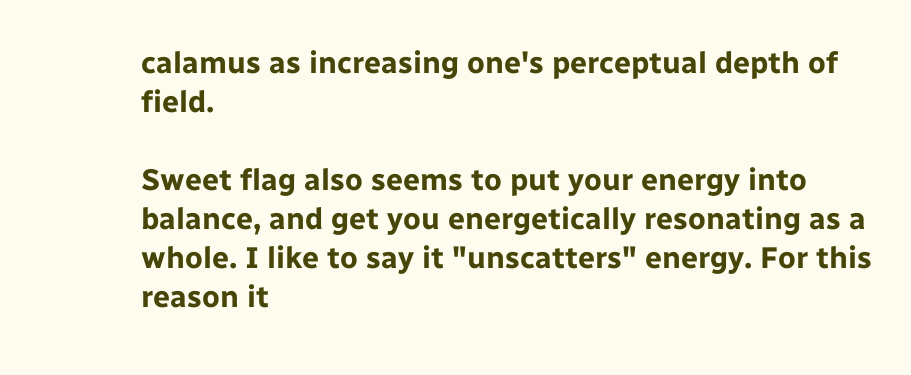calamus as increasing one's perceptual depth of field.

Sweet flag also seems to put your energy into balance, and get you energetically resonating as a whole. I like to say it "unscatters" energy. For this reason it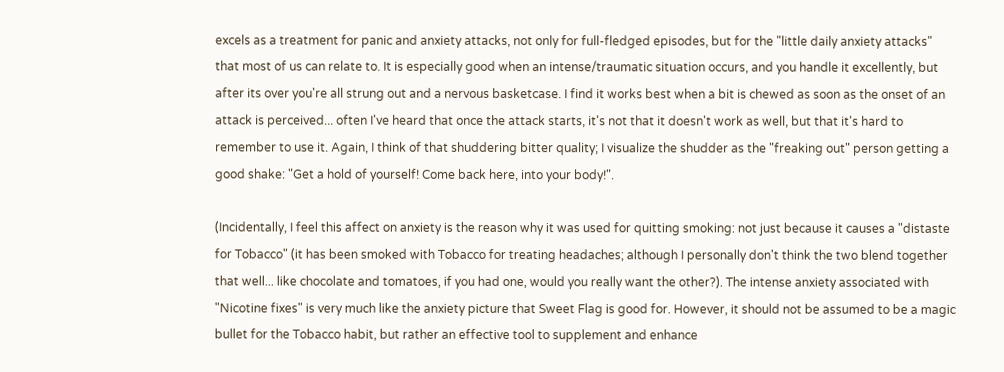excels as a treatment for panic and anxiety attacks, not only for full-fledged episodes, but for the "little daily anxiety attacks" that most of us can relate to. It is especially good when an intense/traumatic situation occurs, and you handle it excellently, but after its over you're all strung out and a nervous basketcase. I find it works best when a bit is chewed as soon as the onset of an attack is perceived... often I've heard that once the attack starts, it's not that it doesn't work as well, but that it's hard to remember to use it. Again, I think of that shuddering bitter quality; I visualize the shudder as the "freaking out" person getting a good shake: "Get a hold of yourself! Come back here, into your body!".

(Incidentally, I feel this affect on anxiety is the reason why it was used for quitting smoking: not just because it causes a "distaste for Tobacco" (it has been smoked with Tobacco for treating headaches; although I personally don't think the two blend together that well... like chocolate and tomatoes, if you had one, would you really want the other?). The intense anxiety associated with "Nicotine fixes" is very much like the anxiety picture that Sweet Flag is good for. However, it should not be assumed to be a magic bullet for the Tobacco habit, but rather an effective tool to supplement and enhance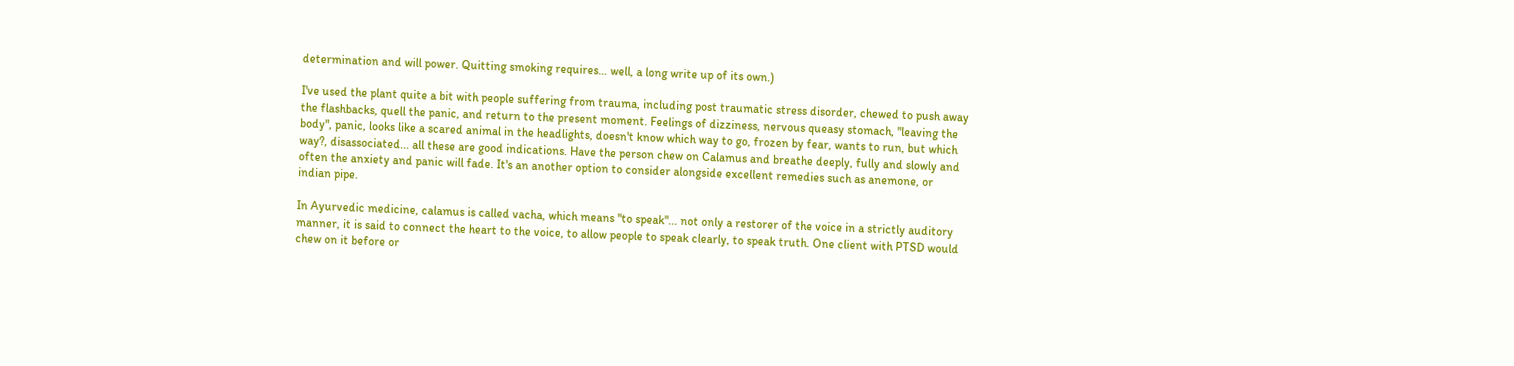determination and will power. Quitting smoking requires… well, a long write up of its own.)

I've used the plant quite a bit with people suffering from trauma, including post traumatic stress disorder, chewed to push away the flashbacks, quell the panic, and return to the present moment. Feelings of dizziness, nervous queasy stomach, "leaving the body", panic, looks like a scared animal in the headlights, doesn't know which way to go, frozen by fear, wants to run, but which way?, disassociated... all these are good indications. Have the person chew on Calamus and breathe deeply, fully and slowly and often the anxiety and panic will fade. It's an another option to consider alongside excellent remedies such as anemone, or indian pipe.

In Ayurvedic medicine, calamus is called vacha, which means "to speak"... not only a restorer of the voice in a strictly auditory manner, it is said to connect the heart to the voice, to allow people to speak clearly, to speak truth. One client with PTSD would chew on it before or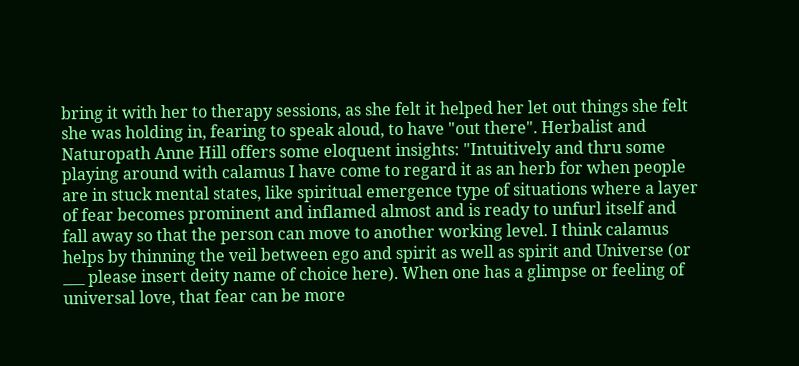bring it with her to therapy sessions, as she felt it helped her let out things she felt she was holding in, fearing to speak aloud, to have "out there". Herbalist and Naturopath Anne Hill offers some eloquent insights: "Intuitively and thru some playing around with calamus I have come to regard it as an herb for when people are in stuck mental states, like spiritual emergence type of situations where a layer of fear becomes prominent and inflamed almost and is ready to unfurl itself and fall away so that the person can move to another working level. I think calamus helps by thinning the veil between ego and spirit as well as spirit and Universe (or ___ please insert deity name of choice here). When one has a glimpse or feeling of universal love, that fear can be more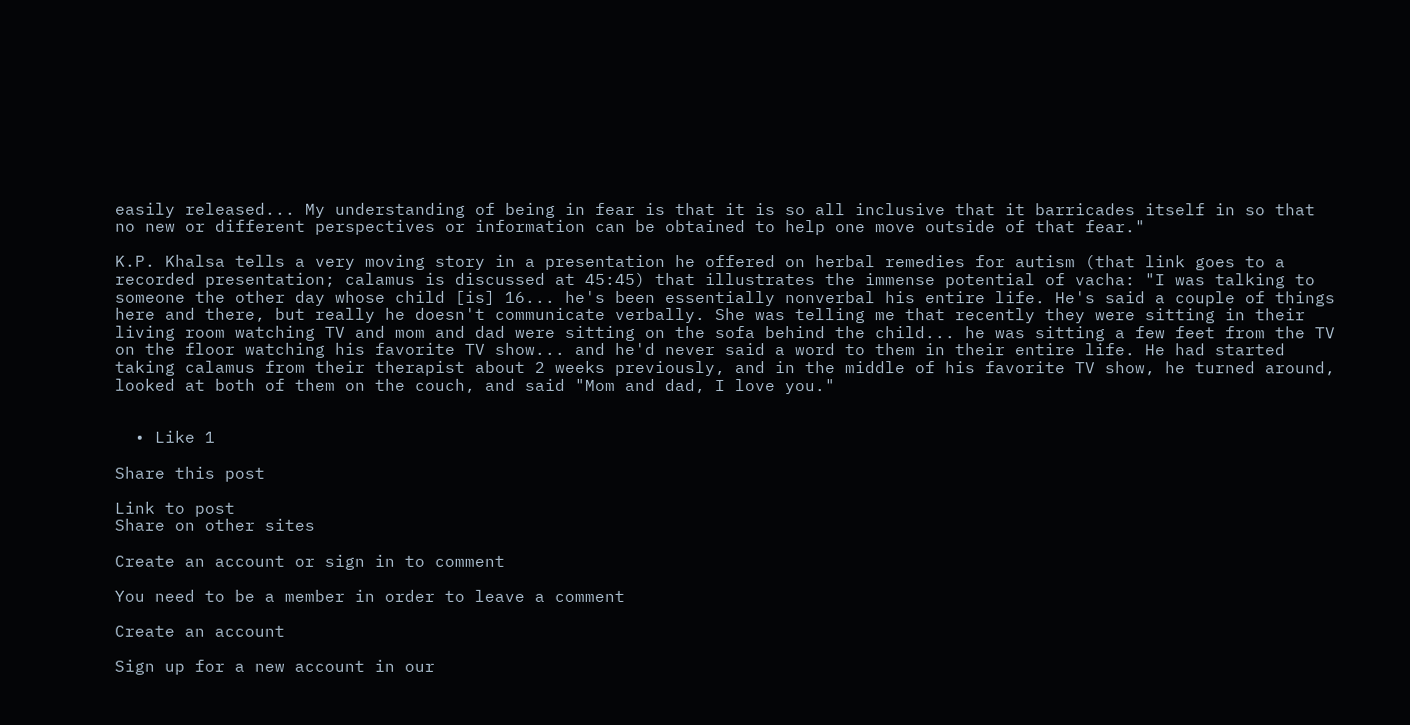easily released... My understanding of being in fear is that it is so all inclusive that it barricades itself in so that no new or different perspectives or information can be obtained to help one move outside of that fear."

K.P. Khalsa tells a very moving story in a presentation he offered on herbal remedies for autism (that link goes to a recorded presentation; calamus is discussed at 45:45) that illustrates the immense potential of vacha: "I was talking to someone the other day whose child [is] 16... he's been essentially nonverbal his entire life. He's said a couple of things here and there, but really he doesn't communicate verbally. She was telling me that recently they were sitting in their living room watching TV and mom and dad were sitting on the sofa behind the child... he was sitting a few feet from the TV on the floor watching his favorite TV show... and he'd never said a word to them in their entire life. He had started taking calamus from their therapist about 2 weeks previously, and in the middle of his favorite TV show, he turned around, looked at both of them on the couch, and said "Mom and dad, I love you."


  • Like 1

Share this post

Link to post
Share on other sites

Create an account or sign in to comment

You need to be a member in order to leave a comment

Create an account

Sign up for a new account in our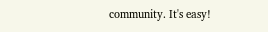community. It's easy!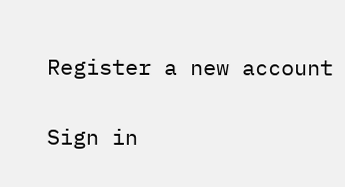Register a new account

Sign in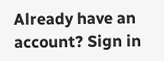Already have an account? Sign in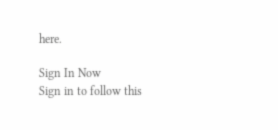here.

Sign In Now
Sign in to follow this